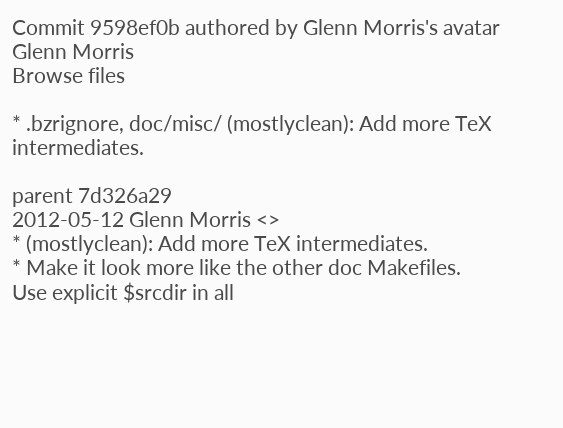Commit 9598ef0b authored by Glenn Morris's avatar Glenn Morris
Browse files

* .bzrignore, doc/misc/ (mostlyclean): Add more TeX intermediates.

parent 7d326a29
2012-05-12 Glenn Morris <>
* (mostlyclean): Add more TeX intermediates.
* Make it look more like the other doc Makefiles.
Use explicit $srcdir in all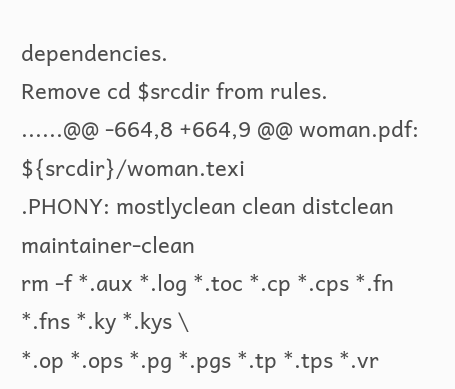dependencies.
Remove cd $srcdir from rules.
......@@ -664,8 +664,9 @@ woman.pdf: ${srcdir}/woman.texi
.PHONY: mostlyclean clean distclean maintainer-clean
rm -f *.aux *.log *.toc *.cp *.cps *.fn *.fns *.ky *.kys \
*.op *.ops *.pg *.pgs *.tp *.tps *.vr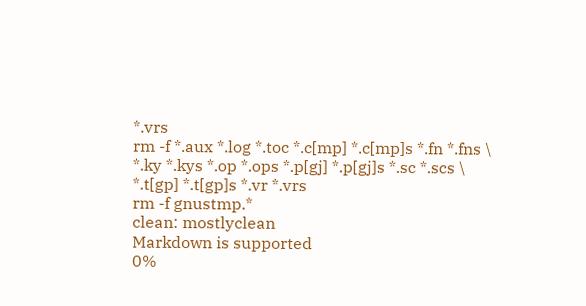*.vrs
rm -f *.aux *.log *.toc *.c[mp] *.c[mp]s *.fn *.fns \
*.ky *.kys *.op *.ops *.p[gj] *.p[gj]s *.sc *.scs \
*.t[gp] *.t[gp]s *.vr *.vrs
rm -f gnustmp.*
clean: mostlyclean
Markdown is supported
0%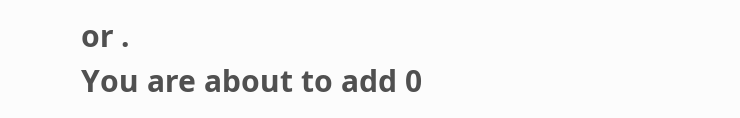or .
You are about to add 0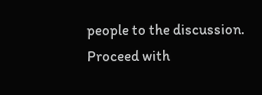people to the discussion. Proceed with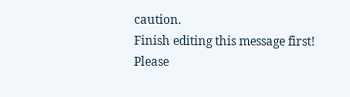caution.
Finish editing this message first!
Please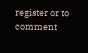register or to comment